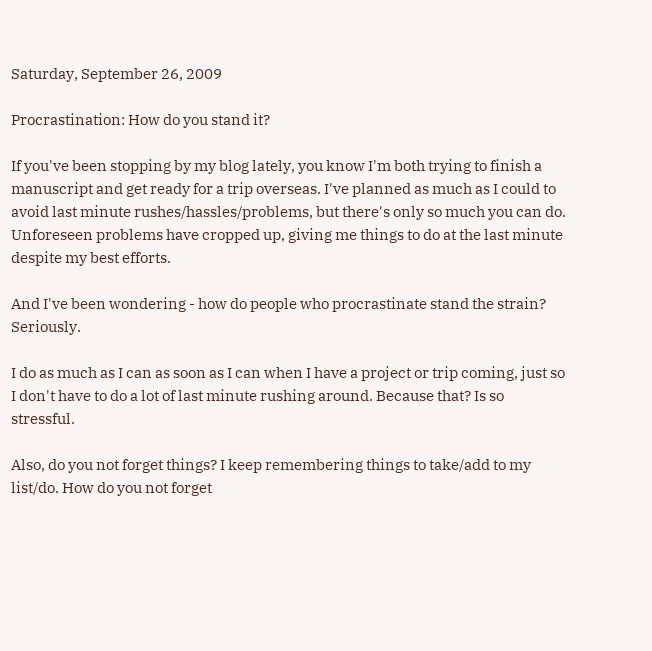Saturday, September 26, 2009

Procrastination: How do you stand it?

If you've been stopping by my blog lately, you know I'm both trying to finish a manuscript and get ready for a trip overseas. I've planned as much as I could to avoid last minute rushes/hassles/problems, but there's only so much you can do. Unforeseen problems have cropped up, giving me things to do at the last minute despite my best efforts.

And I've been wondering - how do people who procrastinate stand the strain? Seriously.

I do as much as I can as soon as I can when I have a project or trip coming, just so I don't have to do a lot of last minute rushing around. Because that? Is so stressful.

Also, do you not forget things? I keep remembering things to take/add to my list/do. How do you not forget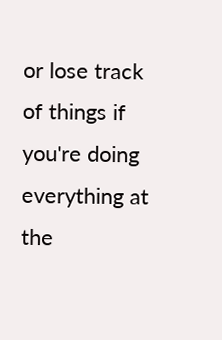or lose track of things if you're doing everything at the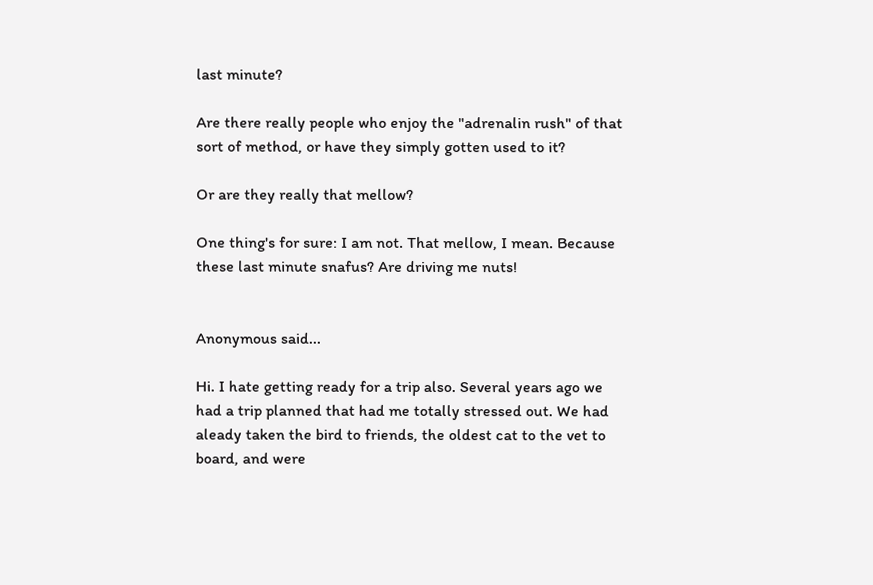last minute?

Are there really people who enjoy the "adrenalin rush" of that sort of method, or have they simply gotten used to it?

Or are they really that mellow?

One thing's for sure: I am not. That mellow, I mean. Because these last minute snafus? Are driving me nuts!


Anonymous said...

Hi. I hate getting ready for a trip also. Several years ago we had a trip planned that had me totally stressed out. We had aleady taken the bird to friends, the oldest cat to the vet to board, and were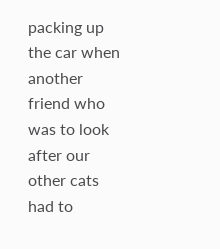packing up the car when another friend who was to look after our other cats had to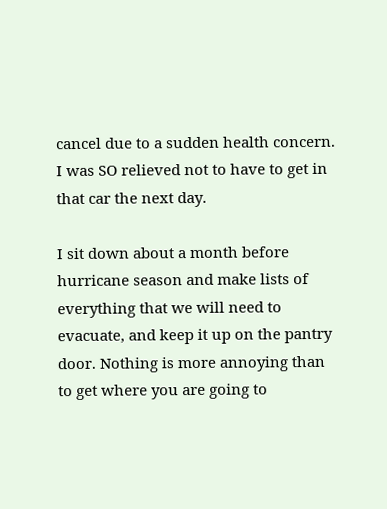cancel due to a sudden health concern. I was SO relieved not to have to get in that car the next day.

I sit down about a month before hurricane season and make lists of everything that we will need to evacuate, and keep it up on the pantry door. Nothing is more annoying than to get where you are going to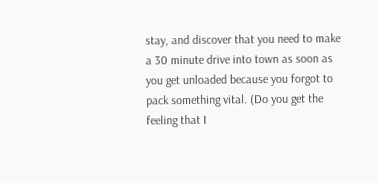stay, and discover that you need to make a 30 minute drive into town as soon as you get unloaded because you forgot to pack something vital. (Do you get the feeling that I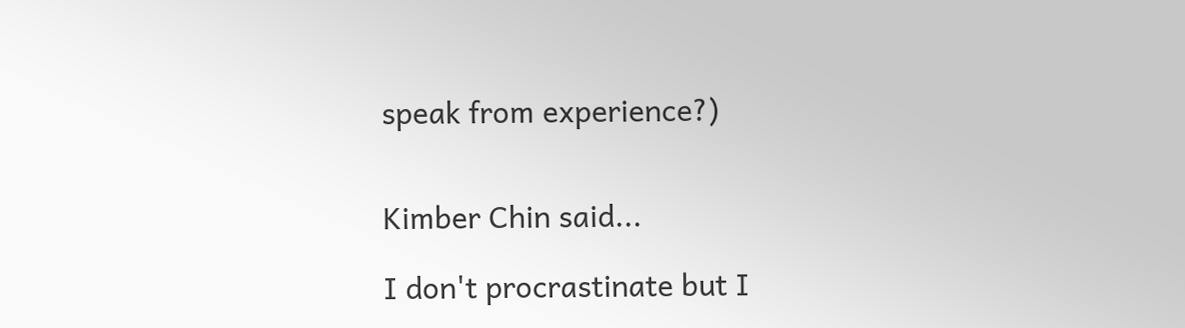speak from experience?)


Kimber Chin said...

I don't procrastinate but I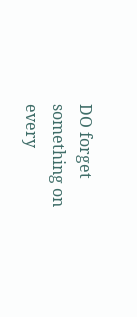DO forget something on every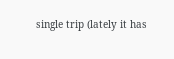single trip (lately it has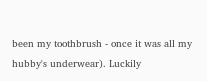been my toothbrush - once it was all my hubby's underwear). Luckily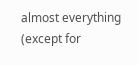almost everything (except for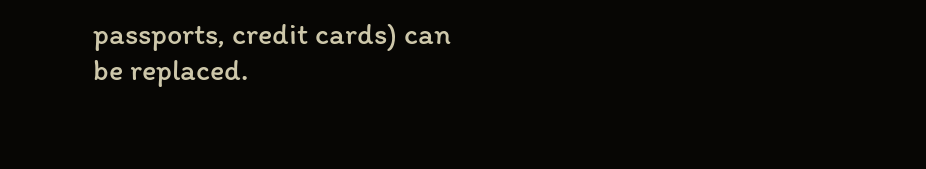passports, credit cards) can be replaced.